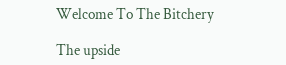Welcome To The Bitchery

The upside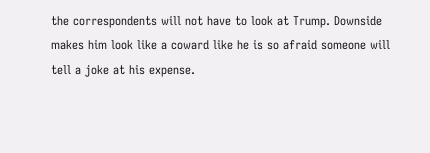the correspondents will not have to look at Trump. Downside makes him look like a coward like he is so afraid someone will tell a joke at his expense.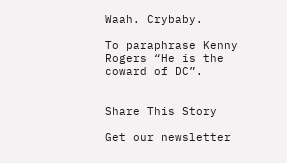Waah. Crybaby.

To paraphrase Kenny Rogers “He is the coward of DC”.


Share This Story

Get our newsletter